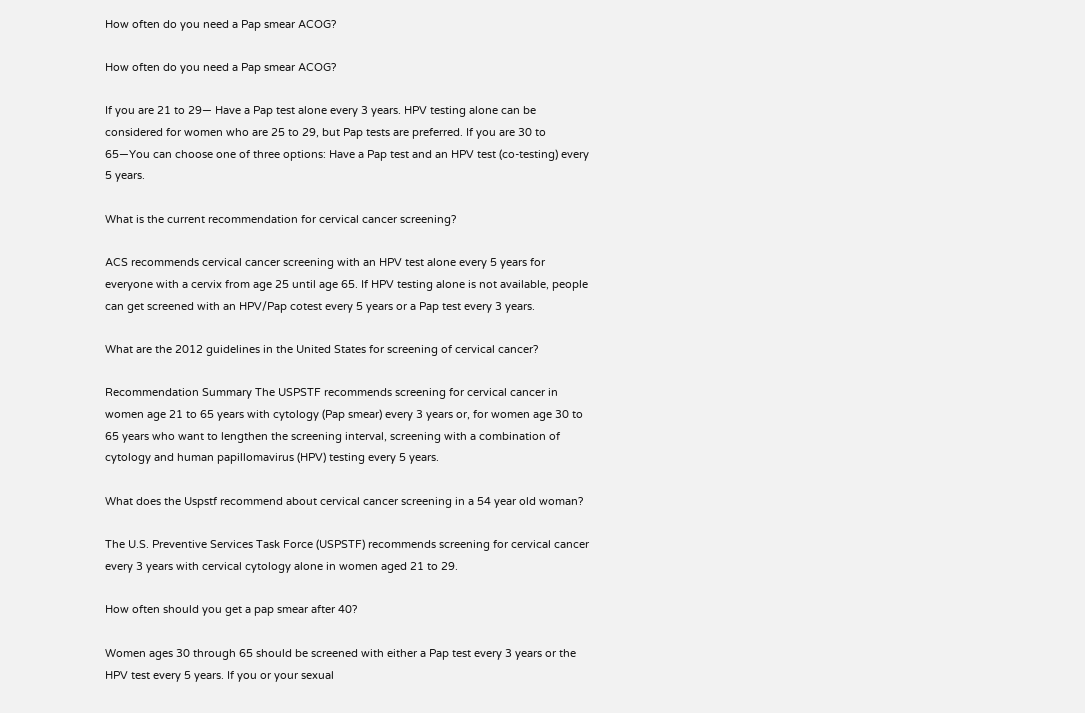How often do you need a Pap smear ACOG?

How often do you need a Pap smear ACOG?

If you are 21 to 29— Have a Pap test alone every 3 years. HPV testing alone can be considered for women who are 25 to 29, but Pap tests are preferred. If you are 30 to 65—You can choose one of three options: Have a Pap test and an HPV test (co-testing) every 5 years.

What is the current recommendation for cervical cancer screening?

ACS recommends cervical cancer screening with an HPV test alone every 5 years for everyone with a cervix from age 25 until age 65. If HPV testing alone is not available, people can get screened with an HPV/Pap cotest every 5 years or a Pap test every 3 years.

What are the 2012 guidelines in the United States for screening of cervical cancer?

Recommendation Summary The USPSTF recommends screening for cervical cancer in women age 21 to 65 years with cytology (Pap smear) every 3 years or, for women age 30 to 65 years who want to lengthen the screening interval, screening with a combination of cytology and human papillomavirus (HPV) testing every 5 years.

What does the Uspstf recommend about cervical cancer screening in a 54 year old woman?

The U.S. Preventive Services Task Force (USPSTF) recommends screening for cervical cancer every 3 years with cervical cytology alone in women aged 21 to 29.

How often should you get a pap smear after 40?

Women ages 30 through 65 should be screened with either a Pap test every 3 years or the HPV test every 5 years. If you or your sexual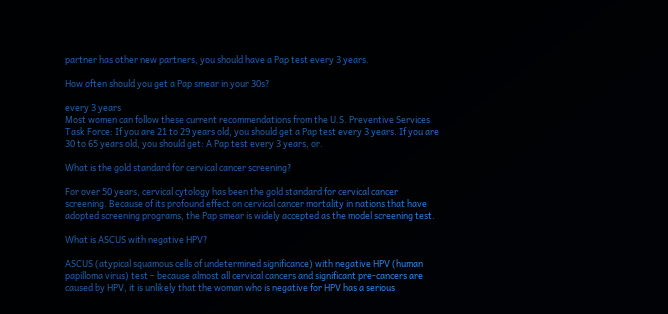partner has other new partners, you should have a Pap test every 3 years.

How often should you get a Pap smear in your 30s?

every 3 years
Most women can follow these current recommendations from the U.S. Preventive Services Task Force: If you are 21 to 29 years old, you should get a Pap test every 3 years. If you are 30 to 65 years old, you should get: A Pap test every 3 years, or.

What is the gold standard for cervical cancer screening?

For over 50 years, cervical cytology has been the gold standard for cervical cancer screening. Because of its profound effect on cervical cancer mortality in nations that have adopted screening programs, the Pap smear is widely accepted as the model screening test.

What is ASCUS with negative HPV?

ASCUS (atypical squamous cells of undetermined significance) with negative HPV (human papilloma virus) test – because almost all cervical cancers and significant pre-cancers are caused by HPV, it is unlikely that the woman who is negative for HPV has a serious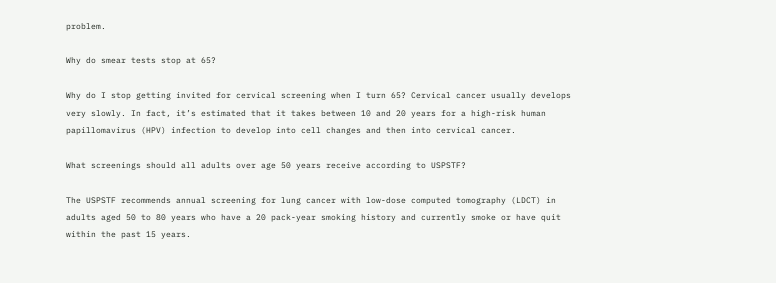problem.

Why do smear tests stop at 65?

Why do I stop getting invited for cervical screening when I turn 65? Cervical cancer usually develops very slowly. In fact, it’s estimated that it takes between 10 and 20 years for a high-risk human papillomavirus (HPV) infection to develop into cell changes and then into cervical cancer.

What screenings should all adults over age 50 years receive according to USPSTF?

The USPSTF recommends annual screening for lung cancer with low-dose computed tomography (LDCT) in adults aged 50 to 80 years who have a 20 pack-year smoking history and currently smoke or have quit within the past 15 years.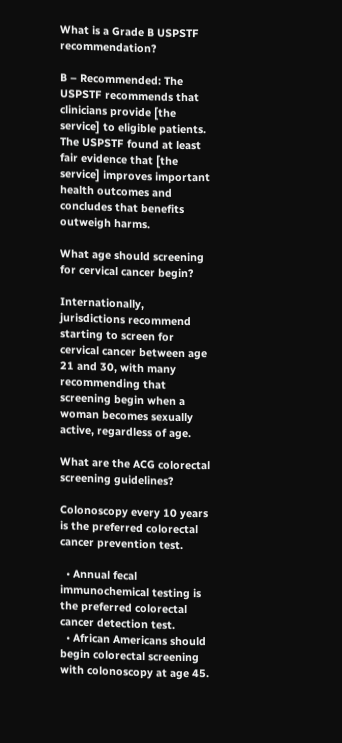What is a Grade B USPSTF recommendation?

B – Recommended: The USPSTF recommends that clinicians provide [the service] to eligible patients. The USPSTF found at least fair evidence that [the service] improves important health outcomes and concludes that benefits outweigh harms.

What age should screening for cervical cancer begin?

Internationally, jurisdictions recommend starting to screen for cervical cancer between age 21 and 30, with many recommending that screening begin when a woman becomes sexually active, regardless of age.

What are the ACG colorectal screening guidelines?

Colonoscopy every 10 years is the preferred colorectal cancer prevention test.

  • Annual fecal immunochemical testing is the preferred colorectal cancer detection test.
  • African Americans should begin colorectal screening with colonoscopy at age 45.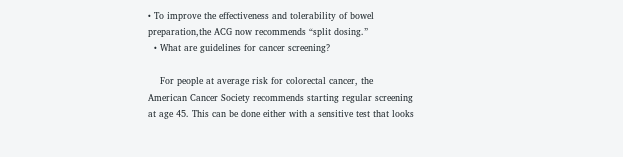• To improve the effectiveness and tolerability of bowel preparation,the ACG now recommends “split dosing.”
  • What are guidelines for cancer screening?

    For people at average risk for colorectal cancer, the American Cancer Society recommends starting regular screening at age 45. This can be done either with a sensitive test that looks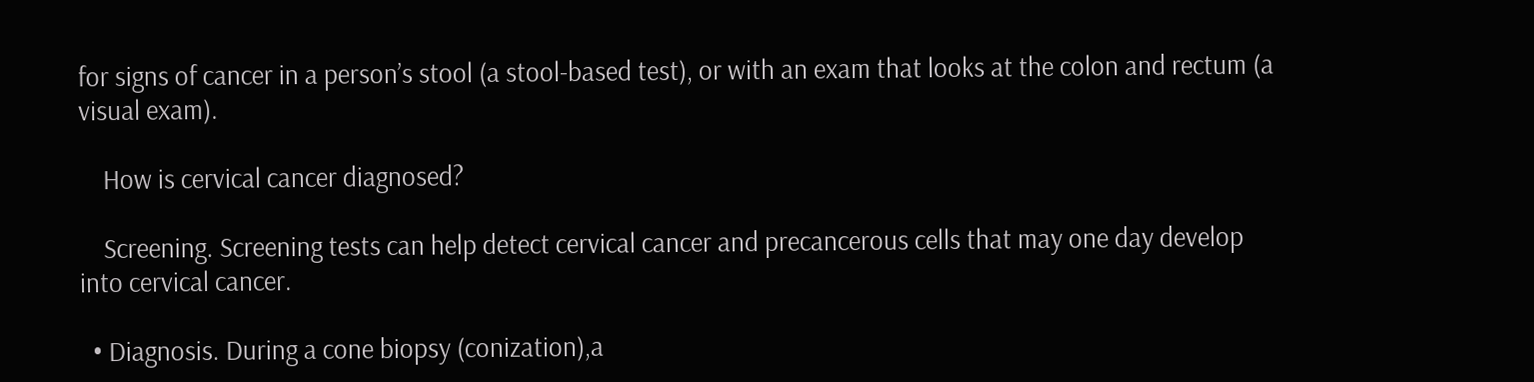for signs of cancer in a person’s stool (a stool-based test), or with an exam that looks at the colon and rectum (a visual exam).

    How is cervical cancer diagnosed?

    Screening. Screening tests can help detect cervical cancer and precancerous cells that may one day develop into cervical cancer.

  • Diagnosis. During a cone biopsy (conization),a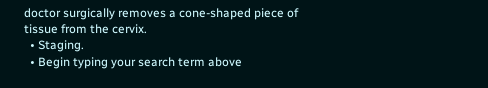doctor surgically removes a cone-shaped piece of tissue from the cervix.
  • Staging.
  • Begin typing your search term above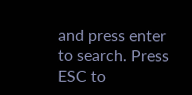and press enter to search. Press ESC to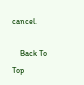cancel.

    Back To Top